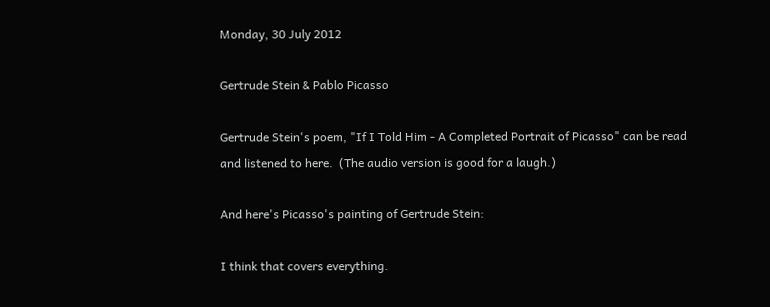Monday, 30 July 2012

Gertrude Stein & Pablo Picasso

Gertrude Stein's poem, "If I Told Him - A Completed Portrait of Picasso" can be read and listened to here.  (The audio version is good for a laugh.)

And here's Picasso's painting of Gertrude Stein:

I think that covers everything.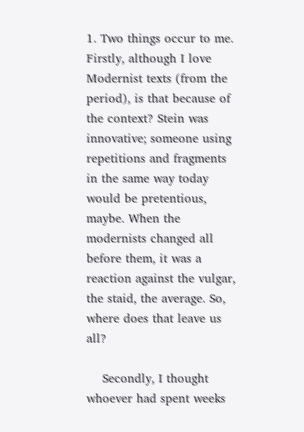1. Two things occur to me. Firstly, although I love Modernist texts (from the period), is that because of the context? Stein was innovative; someone using repetitions and fragments in the same way today would be pretentious, maybe. When the modernists changed all before them, it was a reaction against the vulgar, the staid, the average. So, where does that leave us all?

    Secondly, I thought whoever had spent weeks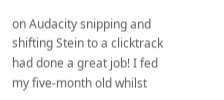on Audacity snipping and shifting Stein to a clicktrack had done a great job! I fed my five-month old whilst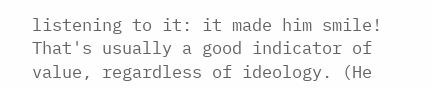listening to it: it made him smile! That's usually a good indicator of value, regardless of ideology. (He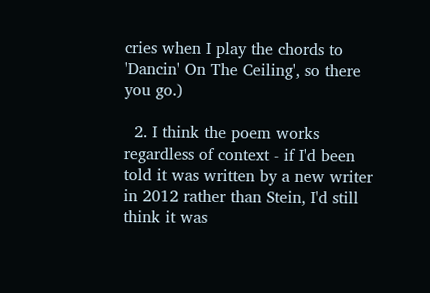cries when I play the chords to 'Dancin' On The Ceiling', so there you go.)

  2. I think the poem works regardless of context - if I'd been told it was written by a new writer in 2012 rather than Stein, I'd still think it was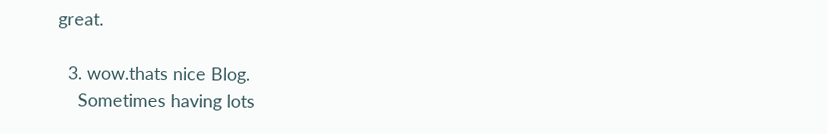great.

  3. wow.thats nice Blog.
    Sometimes having lots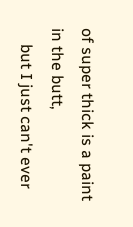of super thick is a paint in the butt,
    but I just can't ever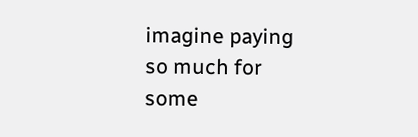imagine paying so much for some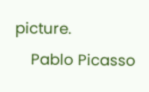picture.
    Pablo Picasso